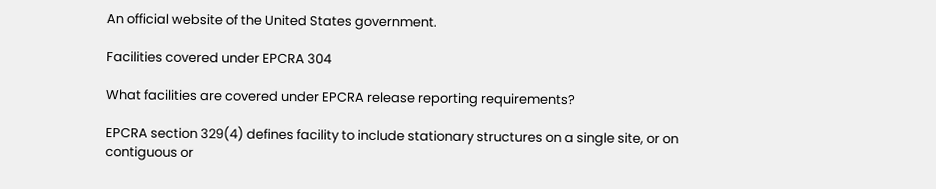An official website of the United States government.

Facilities covered under EPCRA 304

What facilities are covered under EPCRA release reporting requirements?

EPCRA section 329(4) defines facility to include stationary structures on a single site, or on contiguous or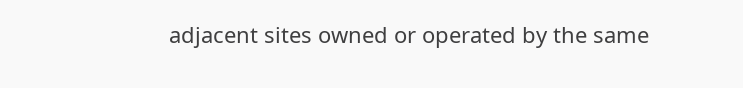adjacent sites owned or operated by the same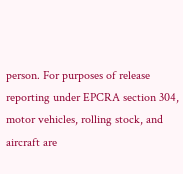person. For purposes of release reporting under EPCRA section 304, motor vehicles, rolling stock, and aircraft are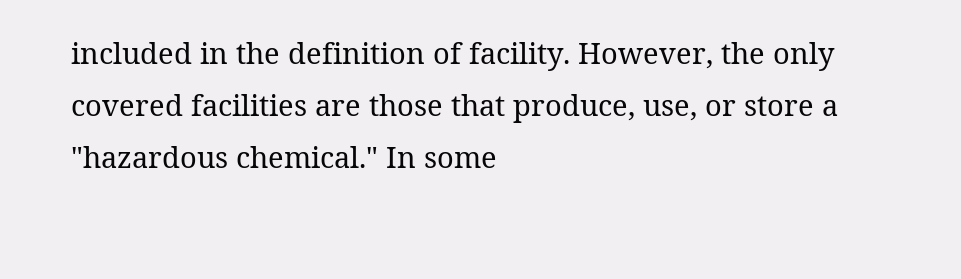included in the definition of facility. However, the only covered facilities are those that produce, use, or store a "hazardous chemical." In some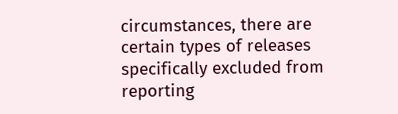circumstances, there are certain types of releases specifically excluded from reporting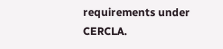requirements under CERCLA.